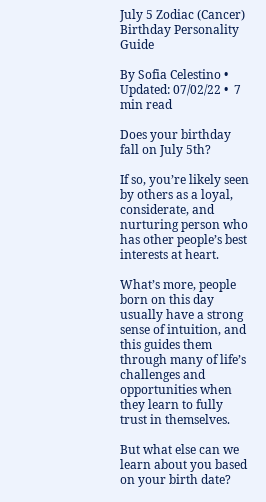July 5 Zodiac (Cancer) Birthday Personality Guide

By Sofia Celestino •  Updated: 07/02/22 •  7 min read

Does your birthday fall on July 5th?

If so, you’re likely seen by others as a loyal, considerate, and nurturing person who has other people’s best interests at heart.

What’s more, people born on this day usually have a strong sense of intuition, and this guides them through many of life’s challenges and opportunities when they learn to fully trust in themselves.

But what else can we learn about you based on your birth date?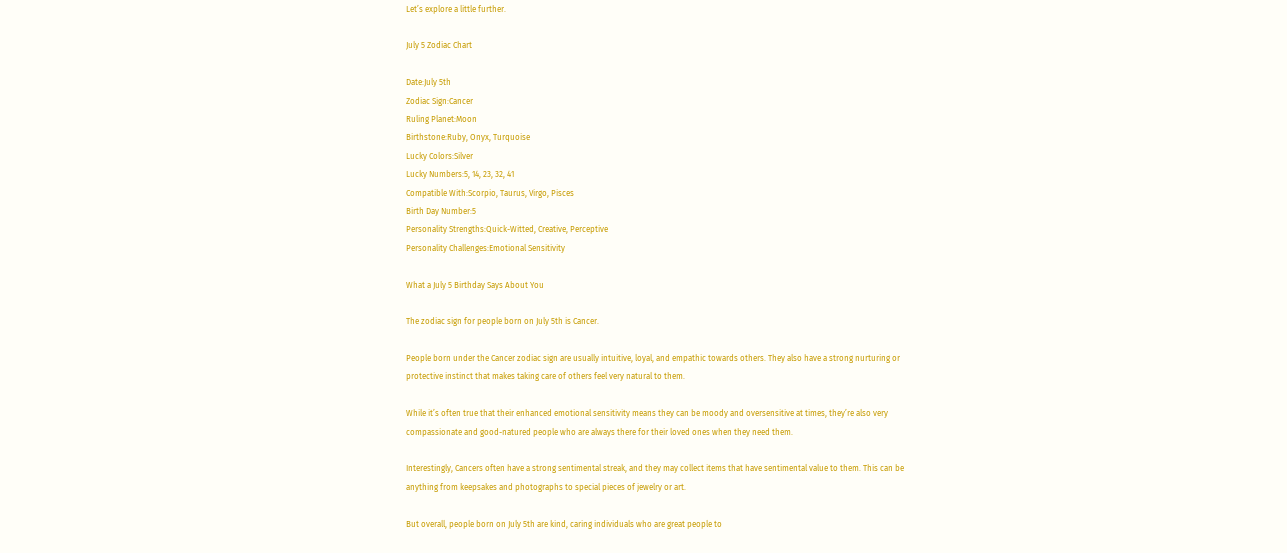Let’s explore a little further.

July 5 Zodiac Chart

Date:July 5th
Zodiac Sign:Cancer
Ruling Planet:Moon
Birthstone:Ruby, Onyx, Turquoise
Lucky Colors:Silver
Lucky Numbers:5, 14, 23, 32, 41
Compatible With:Scorpio, Taurus, Virgo, Pisces
Birth Day Number:5
Personality Strengths:Quick-Witted, Creative, Perceptive
Personality Challenges:Emotional Sensitivity

What a July 5 Birthday Says About You

The zodiac sign for people born on July 5th is Cancer.

People born under the Cancer zodiac sign are usually intuitive, loyal, and empathic towards others. They also have a strong nurturing or protective instinct that makes taking care of others feel very natural to them.

While it’s often true that their enhanced emotional sensitivity means they can be moody and oversensitive at times, they’re also very compassionate and good-natured people who are always there for their loved ones when they need them.

Interestingly, Cancers often have a strong sentimental streak, and they may collect items that have sentimental value to them. This can be anything from keepsakes and photographs to special pieces of jewelry or art.

But overall, people born on July 5th are kind, caring individuals who are great people to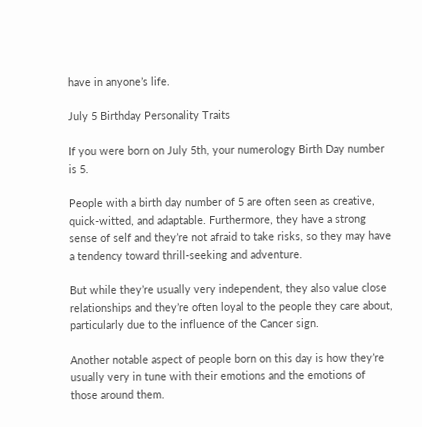have in anyone’s life.

July 5 Birthday Personality Traits

If you were born on July 5th, your numerology Birth Day number is 5.

People with a birth day number of 5 are often seen as creative, quick-witted, and adaptable. Furthermore, they have a strong sense of self and they’re not afraid to take risks, so they may have a tendency toward thrill-seeking and adventure.

But while they’re usually very independent, they also value close relationships and they’re often loyal to the people they care about, particularly due to the influence of the Cancer sign.

Another notable aspect of people born on this day is how they’re usually very in tune with their emotions and the emotions of those around them.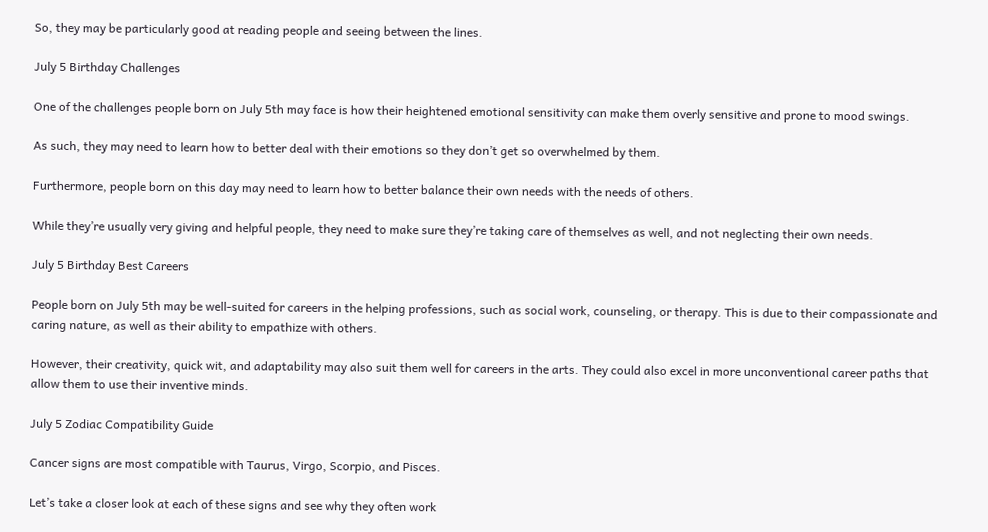So, they may be particularly good at reading people and seeing between the lines.

July 5 Birthday Challenges

One of the challenges people born on July 5th may face is how their heightened emotional sensitivity can make them overly sensitive and prone to mood swings.

As such, they may need to learn how to better deal with their emotions so they don’t get so overwhelmed by them.

Furthermore, people born on this day may need to learn how to better balance their own needs with the needs of others.

While they’re usually very giving and helpful people, they need to make sure they’re taking care of themselves as well, and not neglecting their own needs.

July 5 Birthday Best Careers

People born on July 5th may be well-suited for careers in the helping professions, such as social work, counseling, or therapy. This is due to their compassionate and caring nature, as well as their ability to empathize with others.

However, their creativity, quick wit, and adaptability may also suit them well for careers in the arts. They could also excel in more unconventional career paths that allow them to use their inventive minds.

July 5 Zodiac Compatibility Guide

Cancer signs are most compatible with Taurus, Virgo, Scorpio, and Pisces.

Let’s take a closer look at each of these signs and see why they often work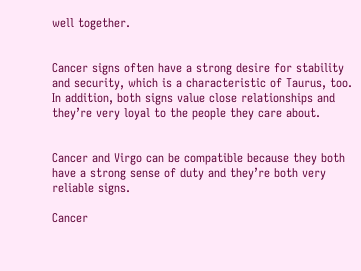well together.


Cancer signs often have a strong desire for stability and security, which is a characteristic of Taurus, too. In addition, both signs value close relationships and they’re very loyal to the people they care about.


Cancer and Virgo can be compatible because they both have a strong sense of duty and they’re both very reliable signs.

Cancer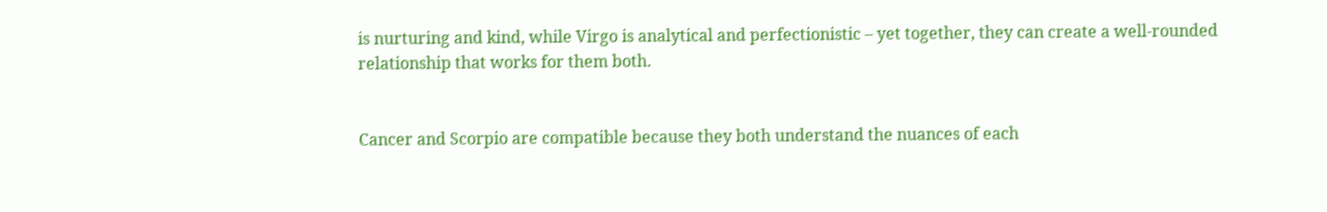is nurturing and kind, while Virgo is analytical and perfectionistic – yet together, they can create a well-rounded relationship that works for them both.


Cancer and Scorpio are compatible because they both understand the nuances of each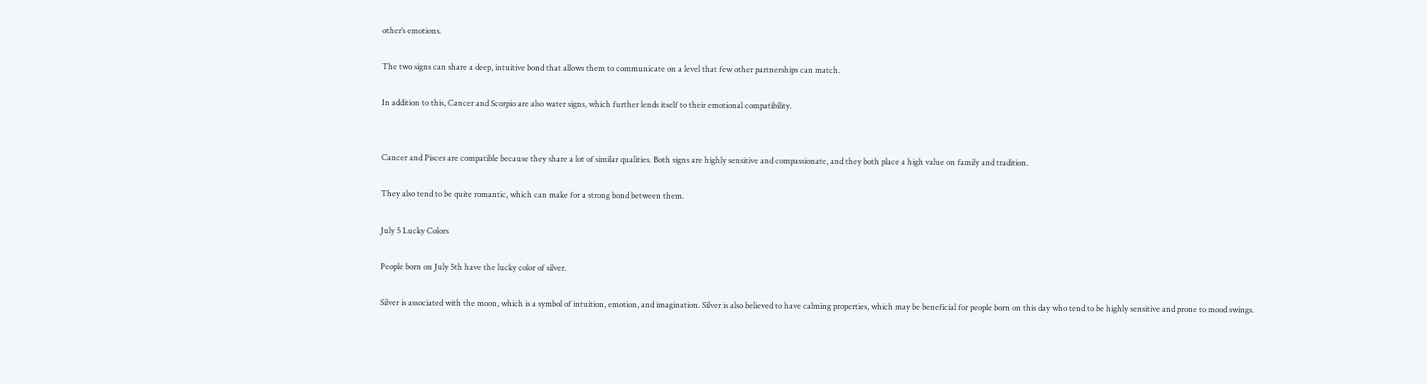other’s emotions.

The two signs can share a deep, intuitive bond that allows them to communicate on a level that few other partnerships can match.

In addition to this, Cancer and Scorpio are also water signs, which further lends itself to their emotional compatibility.


Cancer and Pisces are compatible because they share a lot of similar qualities. Both signs are highly sensitive and compassionate, and they both place a high value on family and tradition.

They also tend to be quite romantic, which can make for a strong bond between them.

July 5 Lucky Colors

People born on July 5th have the lucky color of silver.

Silver is associated with the moon, which is a symbol of intuition, emotion, and imagination. Silver is also believed to have calming properties, which may be beneficial for people born on this day who tend to be highly sensitive and prone to mood swings.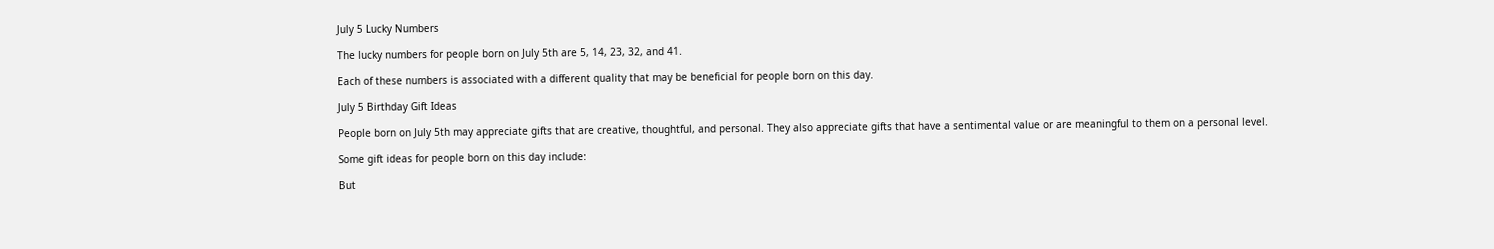July 5 Lucky Numbers

The lucky numbers for people born on July 5th are 5, 14, 23, 32, and 41.

Each of these numbers is associated with a different quality that may be beneficial for people born on this day.

July 5 Birthday Gift Ideas

People born on July 5th may appreciate gifts that are creative, thoughtful, and personal. They also appreciate gifts that have a sentimental value or are meaningful to them on a personal level.

Some gift ideas for people born on this day include:

But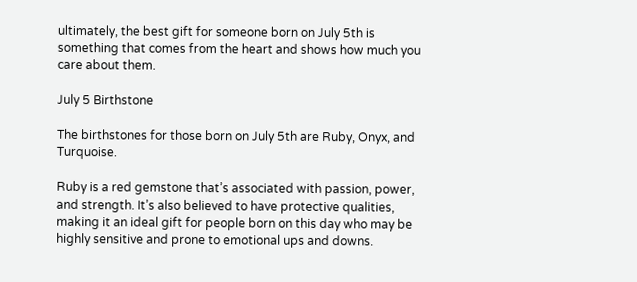ultimately, the best gift for someone born on July 5th is something that comes from the heart and shows how much you care about them.

July 5 Birthstone

The birthstones for those born on July 5th are Ruby, Onyx, and Turquoise.

Ruby is a red gemstone that’s associated with passion, power, and strength. It’s also believed to have protective qualities, making it an ideal gift for people born on this day who may be highly sensitive and prone to emotional ups and downs.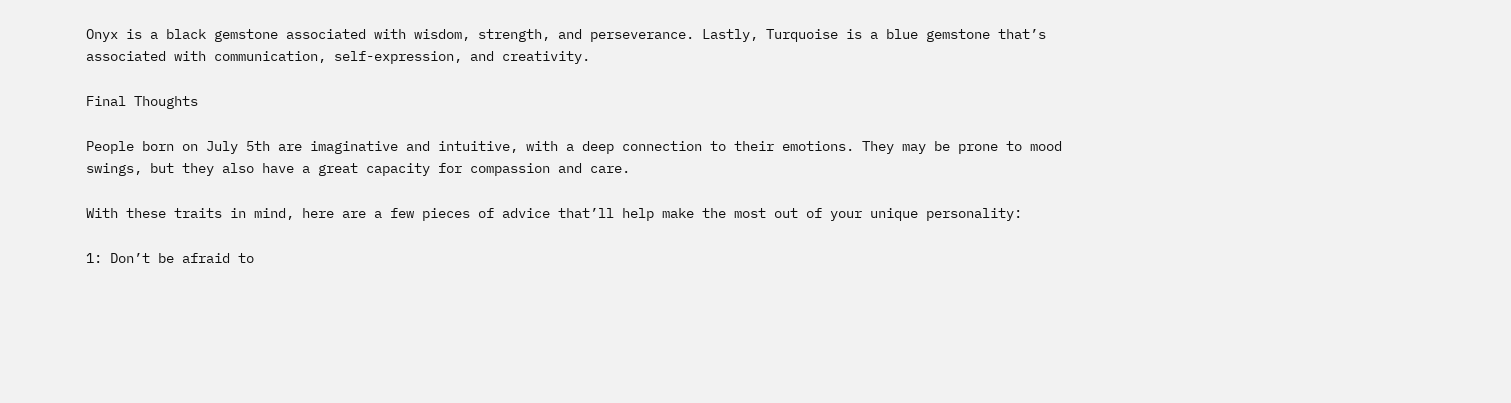Onyx is a black gemstone associated with wisdom, strength, and perseverance. Lastly, Turquoise is a blue gemstone that’s associated with communication, self-expression, and creativity.

Final Thoughts

People born on July 5th are imaginative and intuitive, with a deep connection to their emotions. They may be prone to mood swings, but they also have a great capacity for compassion and care.

With these traits in mind, here are a few pieces of advice that’ll help make the most out of your unique personality:

1: Don’t be afraid to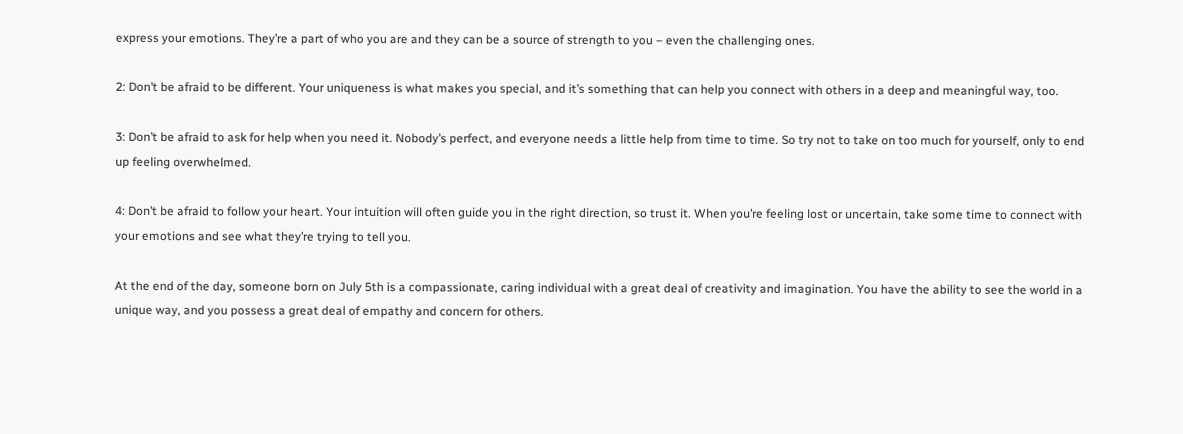express your emotions. They’re a part of who you are and they can be a source of strength to you – even the challenging ones.

2: Don’t be afraid to be different. Your uniqueness is what makes you special, and it’s something that can help you connect with others in a deep and meaningful way, too.

3: Don’t be afraid to ask for help when you need it. Nobody’s perfect, and everyone needs a little help from time to time. So try not to take on too much for yourself, only to end up feeling overwhelmed.

4: Don’t be afraid to follow your heart. Your intuition will often guide you in the right direction, so trust it. When you’re feeling lost or uncertain, take some time to connect with your emotions and see what they’re trying to tell you.

At the end of the day, someone born on July 5th is a compassionate, caring individual with a great deal of creativity and imagination. You have the ability to see the world in a unique way, and you possess a great deal of empathy and concern for others.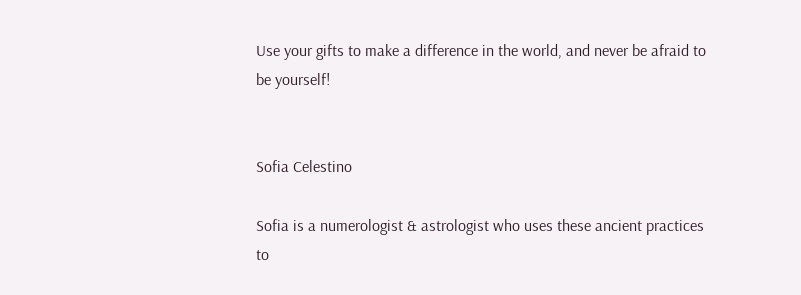Use your gifts to make a difference in the world, and never be afraid to be yourself!


Sofia Celestino

Sofia is a numerologist & astrologist who uses these ancient practices to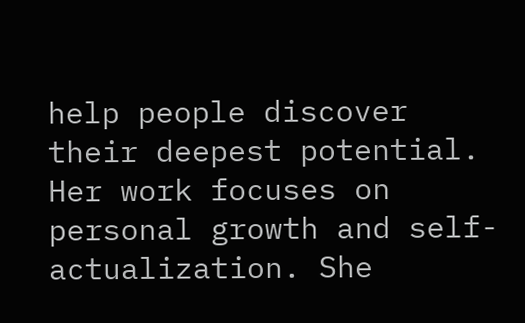help people discover their deepest potential. Her work focuses on personal growth and self-actualization. She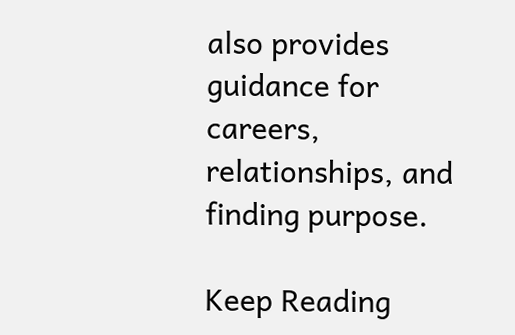also provides guidance for careers, relationships, and finding purpose.

Keep Reading